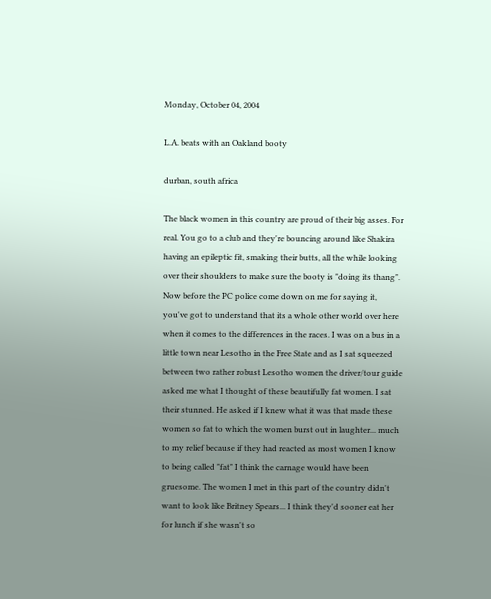Monday, October 04, 2004

L.A. beats with an Oakland booty

durban, south africa

The black women in this country are proud of their big asses. For real. You go to a club and they're bouncing around like Shakira having an epileptic fit, smaking their butts, all the while looking over their shoulders to make sure the booty is "doing its thang". Now before the PC police come down on me for saying it, you've got to understand that its a whole other world over here when it comes to the differences in the races. I was on a bus in a little town near Lesotho in the Free State and as I sat squeezed between two rather robust Lesotho women the driver/tour guide asked me what I thought of these beautifully fat women. I sat their stunned. He asked if I knew what it was that made these women so fat to which the women burst out in laughter... much to my relief because if they had reacted as most women I know to being called "fat" I think the carnage would have been gruesome. The women I met in this part of the country didn't want to look like Britney Spears... I think they'd sooner eat her for lunch if she wasn't so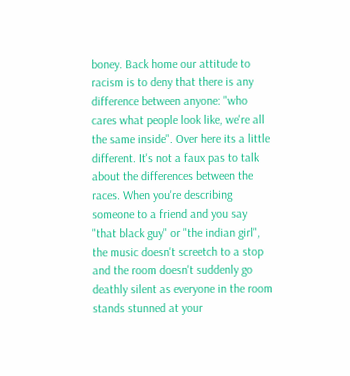boney. Back home our attitude to racism is to deny that there is any difference between anyone: "who cares what people look like, we're all the same inside". Over here its a little different. It's not a faux pas to talk about the differences between the races. When you're describing someone to a friend and you say "that black guy" or "the indian girl", the music doesn't screetch to a stop and the room doesn't suddenly go deathly silent as everyone in the room stands stunned at your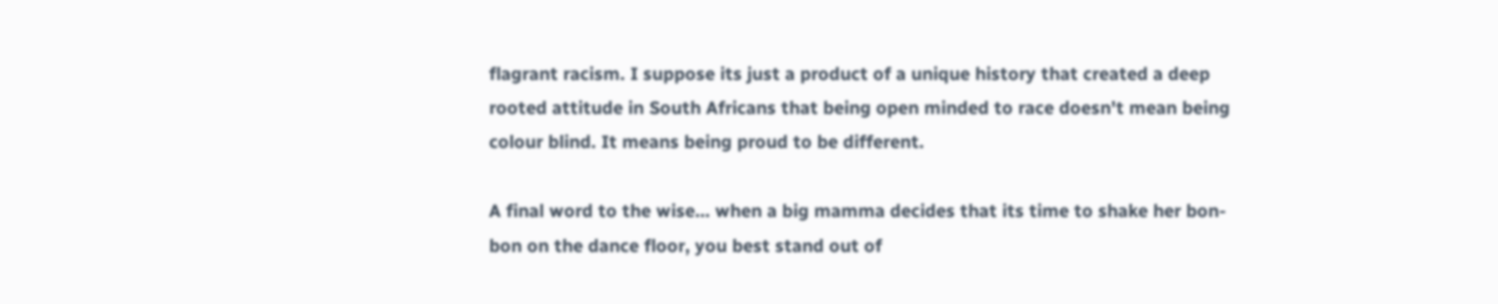flagrant racism. I suppose its just a product of a unique history that created a deep rooted attitude in South Africans that being open minded to race doesn't mean being colour blind. It means being proud to be different.

A final word to the wise... when a big mamma decides that its time to shake her bon-bon on the dance floor, you best stand out of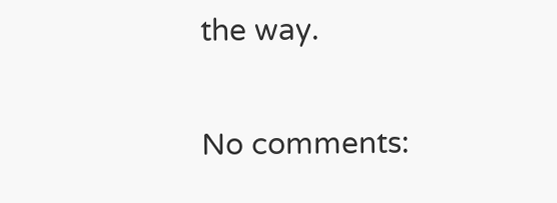the way.

No comments: